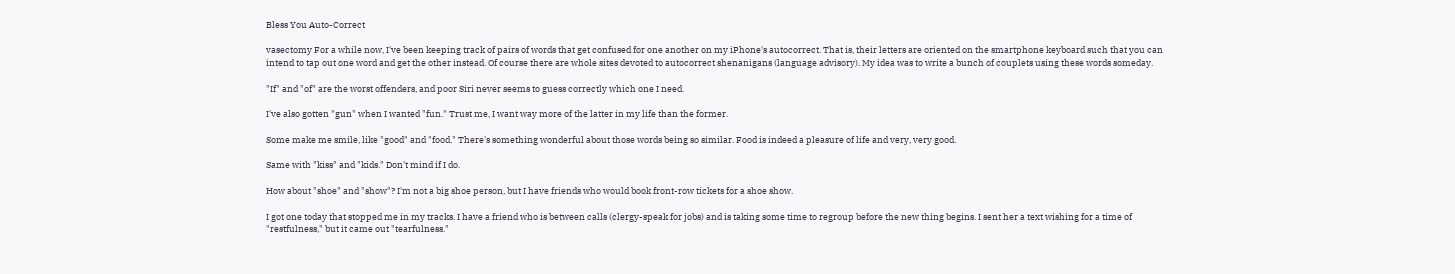Bless You Auto-Correct

vasectomy For a while now, I've been keeping track of pairs of words that get confused for one another on my iPhone's autocorrect. That is, their letters are oriented on the smartphone keyboard such that you can intend to tap out one word and get the other instead. Of course there are whole sites devoted to autocorrect shenanigans (language advisory). My idea was to write a bunch of couplets using these words someday.

"If" and "of" are the worst offenders, and poor Siri never seems to guess correctly which one I need.

I've also gotten "gun" when I wanted "fun." Trust me, I want way more of the latter in my life than the former.

Some make me smile, like "good" and "food." There's something wonderful about those words being so similar. Food is indeed a pleasure of life and very, very good.

Same with "kiss" and "kids." Don't mind if I do.

How about "shoe" and "show"? I'm not a big shoe person, but I have friends who would book front-row tickets for a shoe show.

I got one today that stopped me in my tracks. I have a friend who is between calls (clergy-speak for jobs) and is taking some time to regroup before the new thing begins. I sent her a text wishing for a time of "restfulness," but it came out "tearfulness."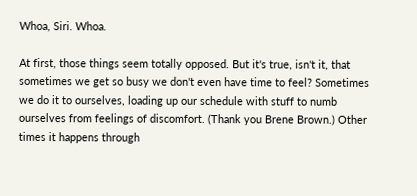Whoa, Siri. Whoa.

At first, those things seem totally opposed. But it's true, isn't it, that sometimes we get so busy we don't even have time to feel? Sometimes we do it to ourselves, loading up our schedule with stuff to numb ourselves from feelings of discomfort. (Thank you Brene Brown.) Other times it happens through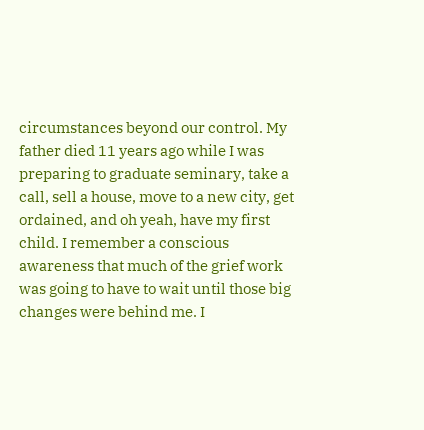circumstances beyond our control. My father died 11 years ago while I was preparing to graduate seminary, take a call, sell a house, move to a new city, get ordained, and oh yeah, have my first child. I remember a conscious awareness that much of the grief work was going to have to wait until those big changes were behind me. I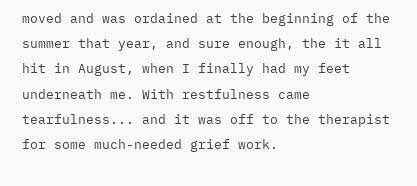moved and was ordained at the beginning of the summer that year, and sure enough, the it all hit in August, when I finally had my feet underneath me. With restfulness came tearfulness... and it was off to the therapist for some much-needed grief work.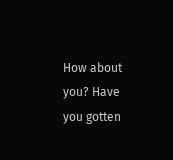How about you? Have you gotten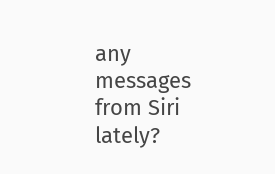any messages from Siri lately?